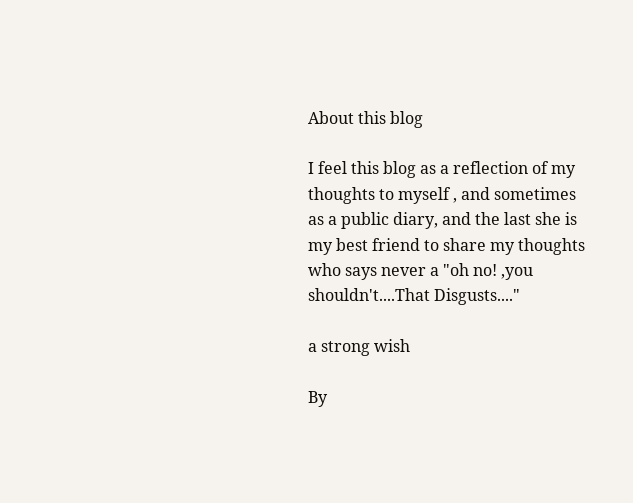About this blog

I feel this blog as a reflection of my thoughts to myself , and sometimes as a public diary, and the last she is my best friend to share my thoughts who says never a "oh no! ,you shouldn't....That Disgusts...."

a strong wish

By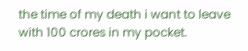the time of my death i want to leave with 100 crores in my pocket.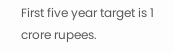First five year target is 1 crore rupees.